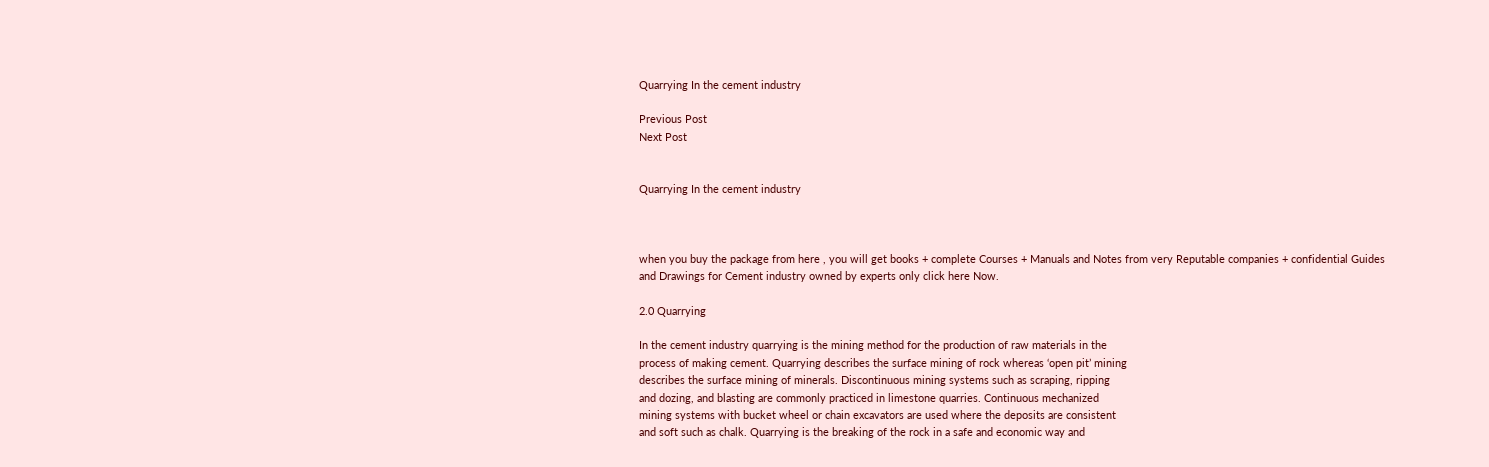Quarrying In the cement industry

Previous Post
Next Post


Quarrying In the cement industry



when you buy the package from here , you will get books + complete Courses + Manuals and Notes from very Reputable companies + confidential Guides and Drawings for Cement industry owned by experts only click here Now.

2.0 Quarrying

In the cement industry quarrying is the mining method for the production of raw materials in the
process of making cement. Quarrying describes the surface mining of rock whereas ‘open pit’ mining
describes the surface mining of minerals. Discontinuous mining systems such as scraping, ripping
and dozing, and blasting are commonly practiced in limestone quarries. Continuous mechanized
mining systems with bucket wheel or chain excavators are used where the deposits are consistent
and soft such as chalk. Quarrying is the breaking of the rock in a safe and economic way and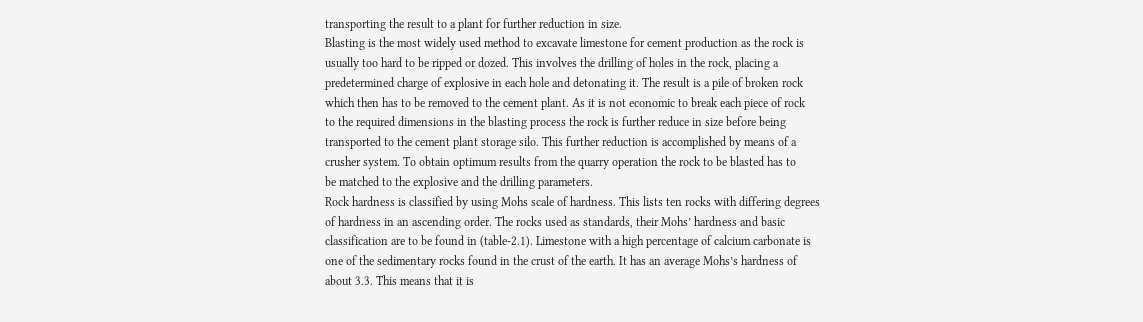transporting the result to a plant for further reduction in size.
Blasting is the most widely used method to excavate limestone for cement production as the rock is
usually too hard to be ripped or dozed. This involves the drilling of holes in the rock, placing a
predetermined charge of explosive in each hole and detonating it. The result is a pile of broken rock
which then has to be removed to the cement plant. As it is not economic to break each piece of rock
to the required dimensions in the blasting process the rock is further reduce in size before being
transported to the cement plant storage silo. This further reduction is accomplished by means of a
crusher system. To obtain optimum results from the quarry operation the rock to be blasted has to
be matched to the explosive and the drilling parameters.
Rock hardness is classified by using Mohs scale of hardness. This lists ten rocks with differing degrees
of hardness in an ascending order. The rocks used as standards, their Mohs’ hardness and basic
classification are to be found in (table-2.1). Limestone with a high percentage of calcium carbonate is
one of the sedimentary rocks found in the crust of the earth. It has an average Mohs’s hardness of
about 3.3. This means that it is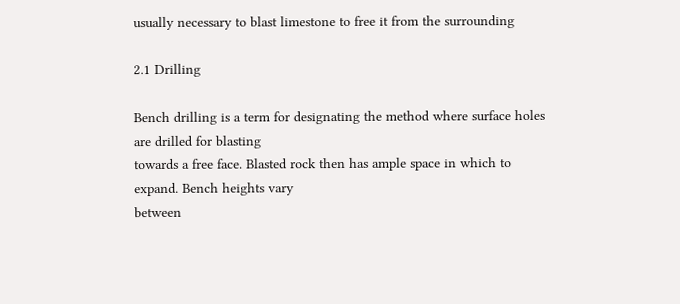usually necessary to blast limestone to free it from the surrounding

2.1 Drilling

Bench drilling is a term for designating the method where surface holes are drilled for blasting
towards a free face. Blasted rock then has ample space in which to expand. Bench heights vary
between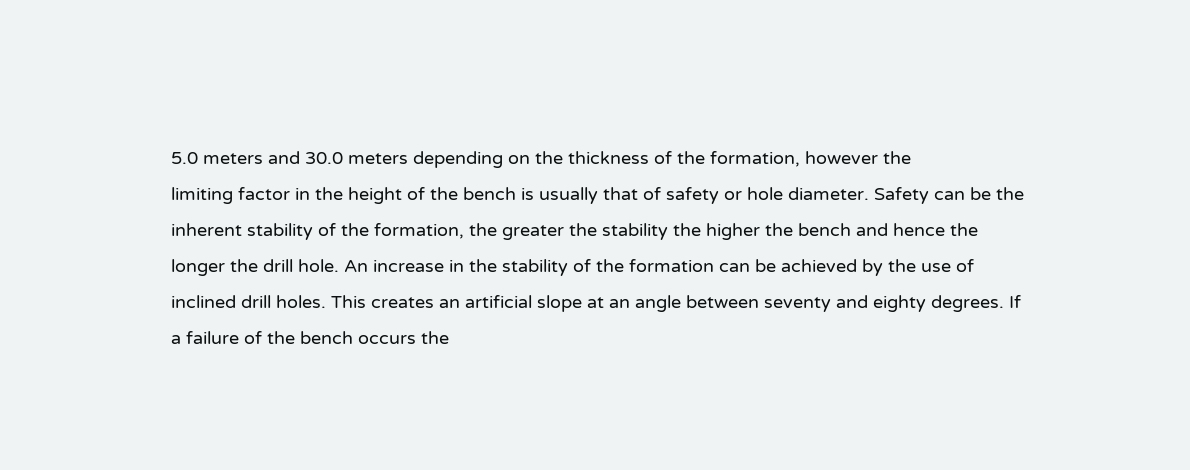5.0 meters and 30.0 meters depending on the thickness of the formation, however the
limiting factor in the height of the bench is usually that of safety or hole diameter. Safety can be the
inherent stability of the formation, the greater the stability the higher the bench and hence the
longer the drill hole. An increase in the stability of the formation can be achieved by the use of
inclined drill holes. This creates an artificial slope at an angle between seventy and eighty degrees. If
a failure of the bench occurs the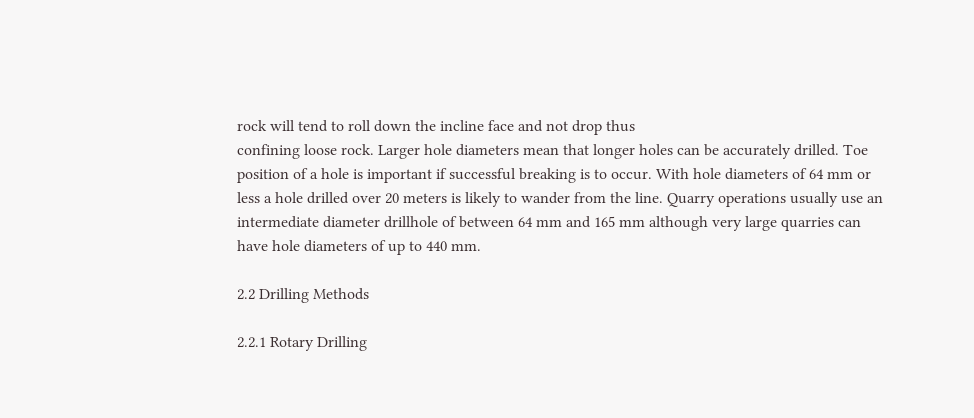rock will tend to roll down the incline face and not drop thus
confining loose rock. Larger hole diameters mean that longer holes can be accurately drilled. Toe
position of a hole is important if successful breaking is to occur. With hole diameters of 64 mm or
less a hole drilled over 20 meters is likely to wander from the line. Quarry operations usually use an
intermediate diameter drillhole of between 64 mm and 165 mm although very large quarries can
have hole diameters of up to 440 mm.

2.2 Drilling Methods

2.2.1 Rotary Drilling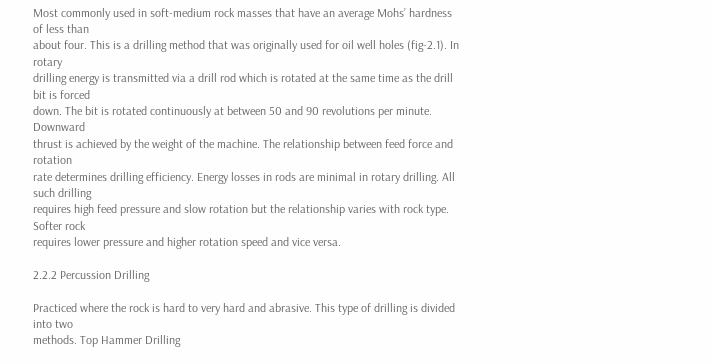Most commonly used in soft-medium rock masses that have an average Mohs’ hardness of less than
about four. This is a drilling method that was originally used for oil well holes (fig-2.1). In rotary
drilling energy is transmitted via a drill rod which is rotated at the same time as the drill bit is forced
down. The bit is rotated continuously at between 50 and 90 revolutions per minute. Downward
thrust is achieved by the weight of the machine. The relationship between feed force and rotation
rate determines drilling efficiency. Energy losses in rods are minimal in rotary drilling. All such drilling
requires high feed pressure and slow rotation but the relationship varies with rock type. Softer rock
requires lower pressure and higher rotation speed and vice versa.

2.2.2 Percussion Drilling

Practiced where the rock is hard to very hard and abrasive. This type of drilling is divided into two
methods. Top Hammer Drilling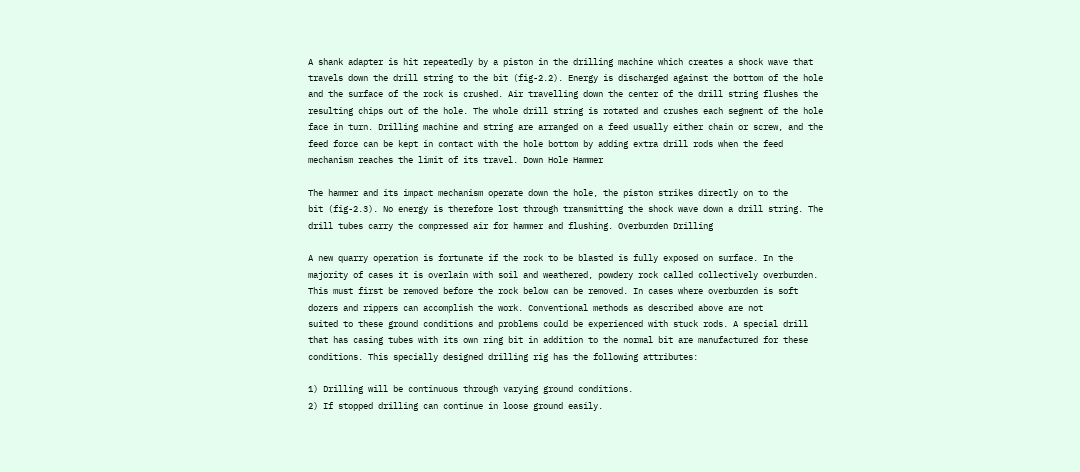A shank adapter is hit repeatedly by a piston in the drilling machine which creates a shock wave that
travels down the drill string to the bit (fig-2.2). Energy is discharged against the bottom of the hole
and the surface of the rock is crushed. Air travelling down the center of the drill string flushes the
resulting chips out of the hole. The whole drill string is rotated and crushes each segment of the hole
face in turn. Drilling machine and string are arranged on a feed usually either chain or screw, and the
feed force can be kept in contact with the hole bottom by adding extra drill rods when the feed
mechanism reaches the limit of its travel. Down Hole Hammer

The hammer and its impact mechanism operate down the hole, the piston strikes directly on to the
bit (fig-2.3). No energy is therefore lost through transmitting the shock wave down a drill string. The
drill tubes carry the compressed air for hammer and flushing. Overburden Drilling

A new quarry operation is fortunate if the rock to be blasted is fully exposed on surface. In the
majority of cases it is overlain with soil and weathered, powdery rock called collectively overburden.
This must first be removed before the rock below can be removed. In cases where overburden is soft
dozers and rippers can accomplish the work. Conventional methods as described above are not
suited to these ground conditions and problems could be experienced with stuck rods. A special drill
that has casing tubes with its own ring bit in addition to the normal bit are manufactured for these
conditions. This specially designed drilling rig has the following attributes:

1) Drilling will be continuous through varying ground conditions.
2) If stopped drilling can continue in loose ground easily.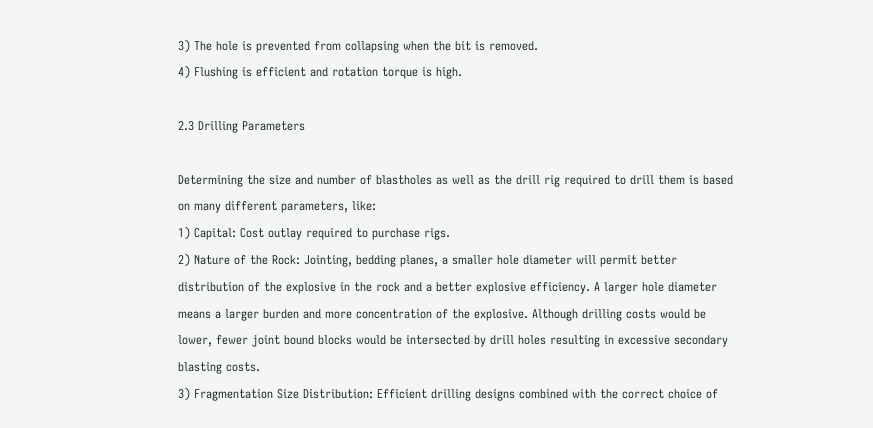3) The hole is prevented from collapsing when the bit is removed.
4) Flushing is efficient and rotation torque is high.

2.3 Drilling Parameters

Determining the size and number of blastholes as well as the drill rig required to drill them is based
on many different parameters, like:
1) Capital: Cost outlay required to purchase rigs.
2) Nature of the Rock: Jointing, bedding planes, a smaller hole diameter will permit better
distribution of the explosive in the rock and a better explosive efficiency. A larger hole diameter
means a larger burden and more concentration of the explosive. Although drilling costs would be
lower, fewer joint bound blocks would be intersected by drill holes resulting in excessive secondary
blasting costs.
3) Fragmentation Size Distribution: Efficient drilling designs combined with the correct choice of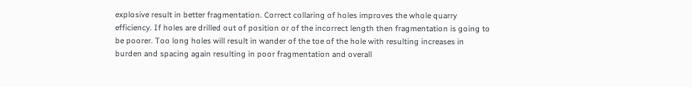explosive result in better fragmentation. Correct collaring of holes improves the whole quarry
efficiency. If holes are drilled out of position or of the incorrect length then fragmentation is going to
be poorer. Too long holes will result in wander of the toe of the hole with resulting increases in
burden and spacing again resulting in poor fragmentation and overall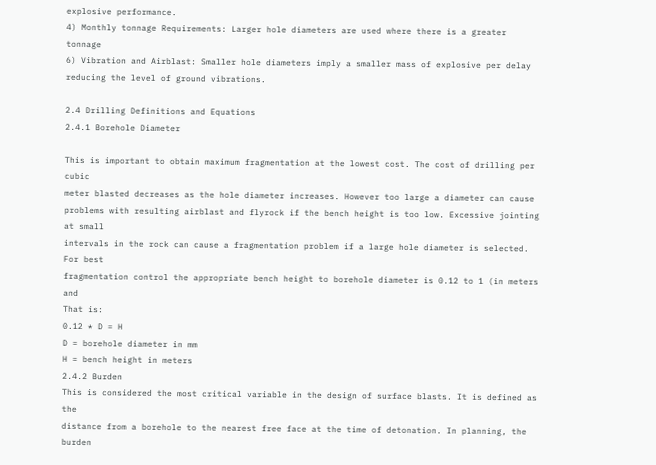explosive performance.
4) Monthly tonnage Requirements: Larger hole diameters are used where there is a greater tonnage
6) Vibration and Airblast: Smaller hole diameters imply a smaller mass of explosive per delay
reducing the level of ground vibrations.

2.4 Drilling Definitions and Equations
2.4.1 Borehole Diameter

This is important to obtain maximum fragmentation at the lowest cost. The cost of drilling per cubic
meter blasted decreases as the hole diameter increases. However too large a diameter can cause
problems with resulting airblast and flyrock if the bench height is too low. Excessive jointing at small
intervals in the rock can cause a fragmentation problem if a large hole diameter is selected. For best
fragmentation control the appropriate bench height to borehole diameter is 0.12 to 1 (in meters and
That is:
0.12 * D = H
D = borehole diameter in mm
H = bench height in meters
2.4.2 Burden
This is considered the most critical variable in the design of surface blasts. It is defined as the
distance from a borehole to the nearest free face at the time of detonation. In planning, the burden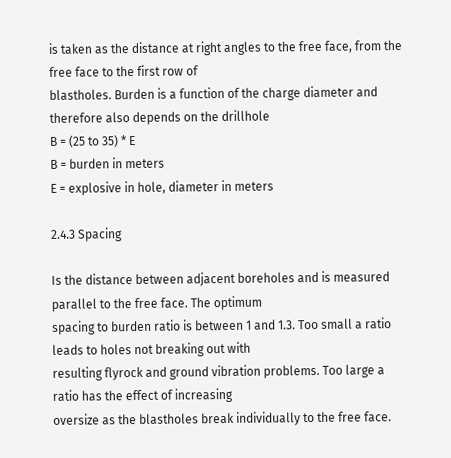is taken as the distance at right angles to the free face, from the free face to the first row of
blastholes. Burden is a function of the charge diameter and therefore also depends on the drillhole
B = (25 to 35) * E
B = burden in meters
E = explosive in hole, diameter in meters

2.4.3 Spacing

Is the distance between adjacent boreholes and is measured parallel to the free face. The optimum
spacing to burden ratio is between 1 and 1.3. Too small a ratio leads to holes not breaking out with
resulting flyrock and ground vibration problems. Too large a ratio has the effect of increasing
oversize as the blastholes break individually to the free face.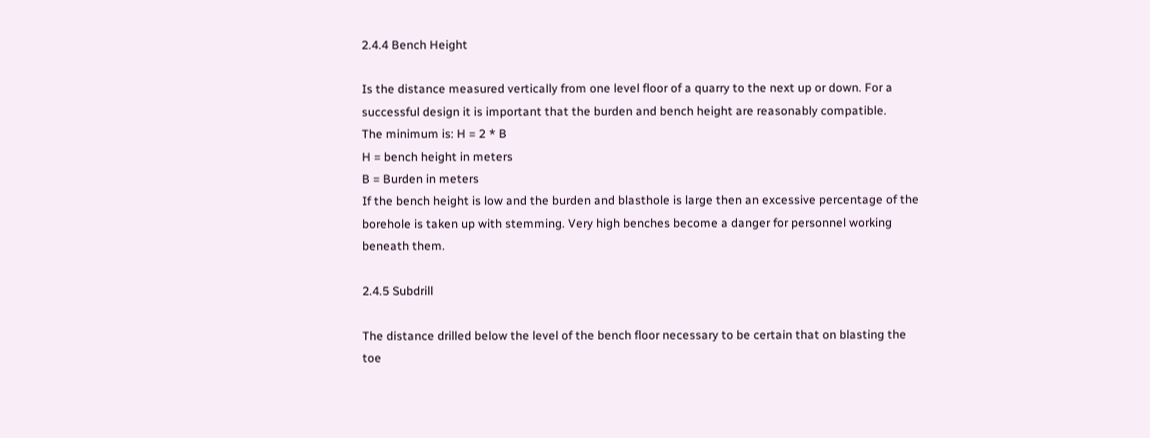2.4.4 Bench Height

Is the distance measured vertically from one level floor of a quarry to the next up or down. For a
successful design it is important that the burden and bench height are reasonably compatible.
The minimum is: H = 2 * B
H = bench height in meters
B = Burden in meters
If the bench height is low and the burden and blasthole is large then an excessive percentage of the
borehole is taken up with stemming. Very high benches become a danger for personnel working
beneath them.

2.4.5 Subdrill

The distance drilled below the level of the bench floor necessary to be certain that on blasting the
toe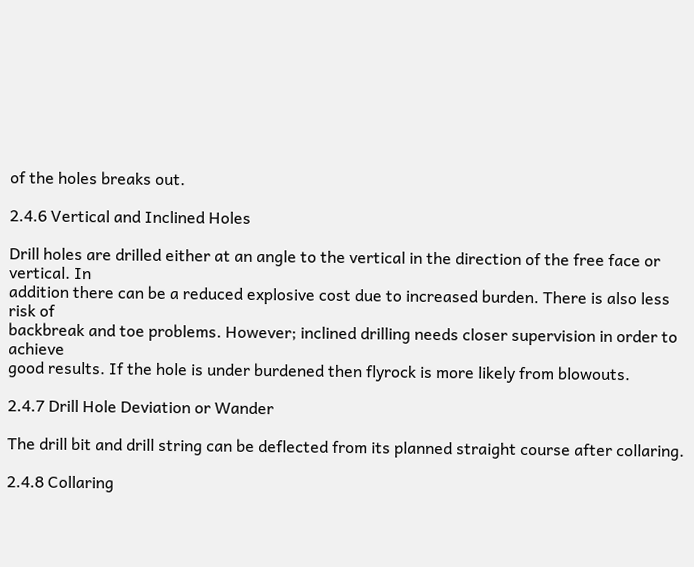of the holes breaks out.

2.4.6 Vertical and Inclined Holes

Drill holes are drilled either at an angle to the vertical in the direction of the free face or vertical. In
addition there can be a reduced explosive cost due to increased burden. There is also less risk of
backbreak and toe problems. However; inclined drilling needs closer supervision in order to achieve
good results. If the hole is under burdened then flyrock is more likely from blowouts.

2.4.7 Drill Hole Deviation or Wander

The drill bit and drill string can be deflected from its planned straight course after collaring.

2.4.8 Collaring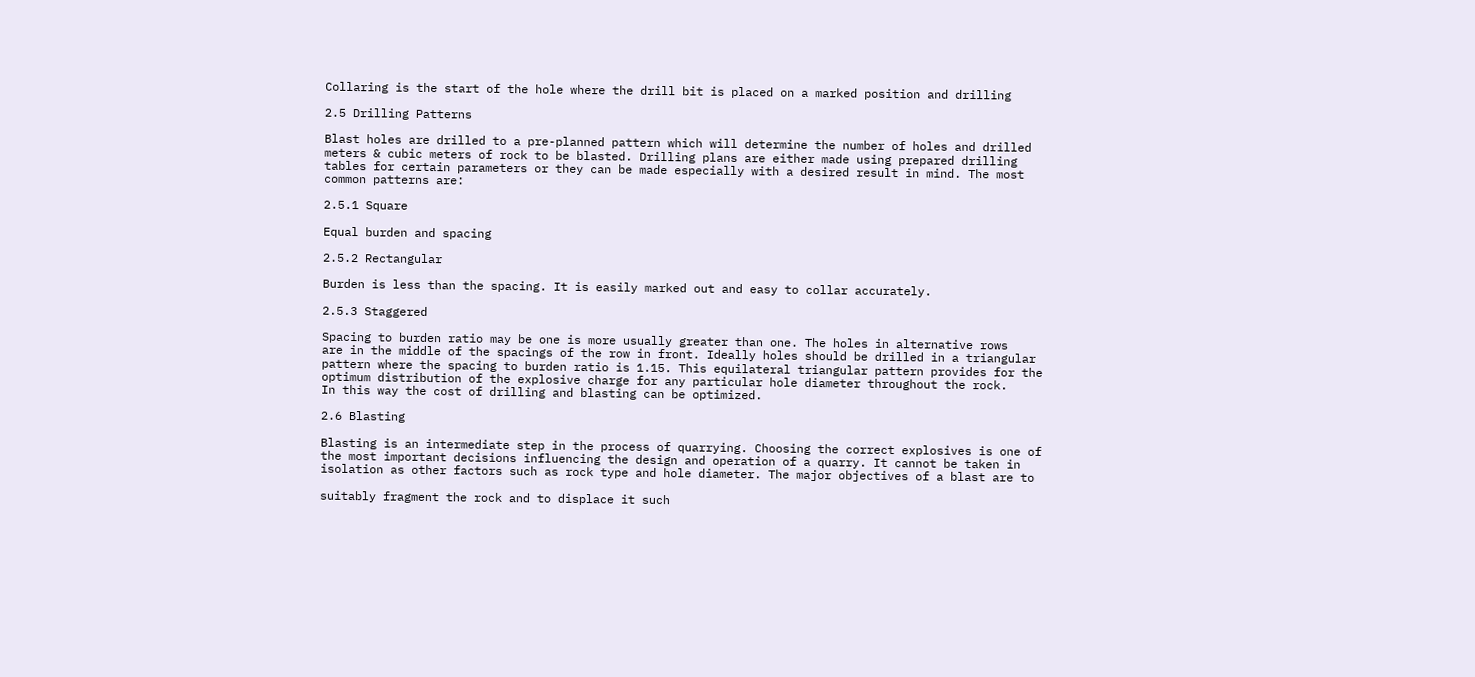Collaring is the start of the hole where the drill bit is placed on a marked position and drilling

2.5 Drilling Patterns

Blast holes are drilled to a pre-planned pattern which will determine the number of holes and drilled
meters & cubic meters of rock to be blasted. Drilling plans are either made using prepared drilling
tables for certain parameters or they can be made especially with a desired result in mind. The most
common patterns are:

2.5.1 Square

Equal burden and spacing

2.5.2 Rectangular

Burden is less than the spacing. It is easily marked out and easy to collar accurately.

2.5.3 Staggered

Spacing to burden ratio may be one is more usually greater than one. The holes in alternative rows
are in the middle of the spacings of the row in front. Ideally holes should be drilled in a triangular
pattern where the spacing to burden ratio is 1.15. This equilateral triangular pattern provides for the
optimum distribution of the explosive charge for any particular hole diameter throughout the rock.
In this way the cost of drilling and blasting can be optimized.

2.6 Blasting

Blasting is an intermediate step in the process of quarrying. Choosing the correct explosives is one of
the most important decisions influencing the design and operation of a quarry. It cannot be taken in
isolation as other factors such as rock type and hole diameter. The major objectives of a blast are to

suitably fragment the rock and to displace it such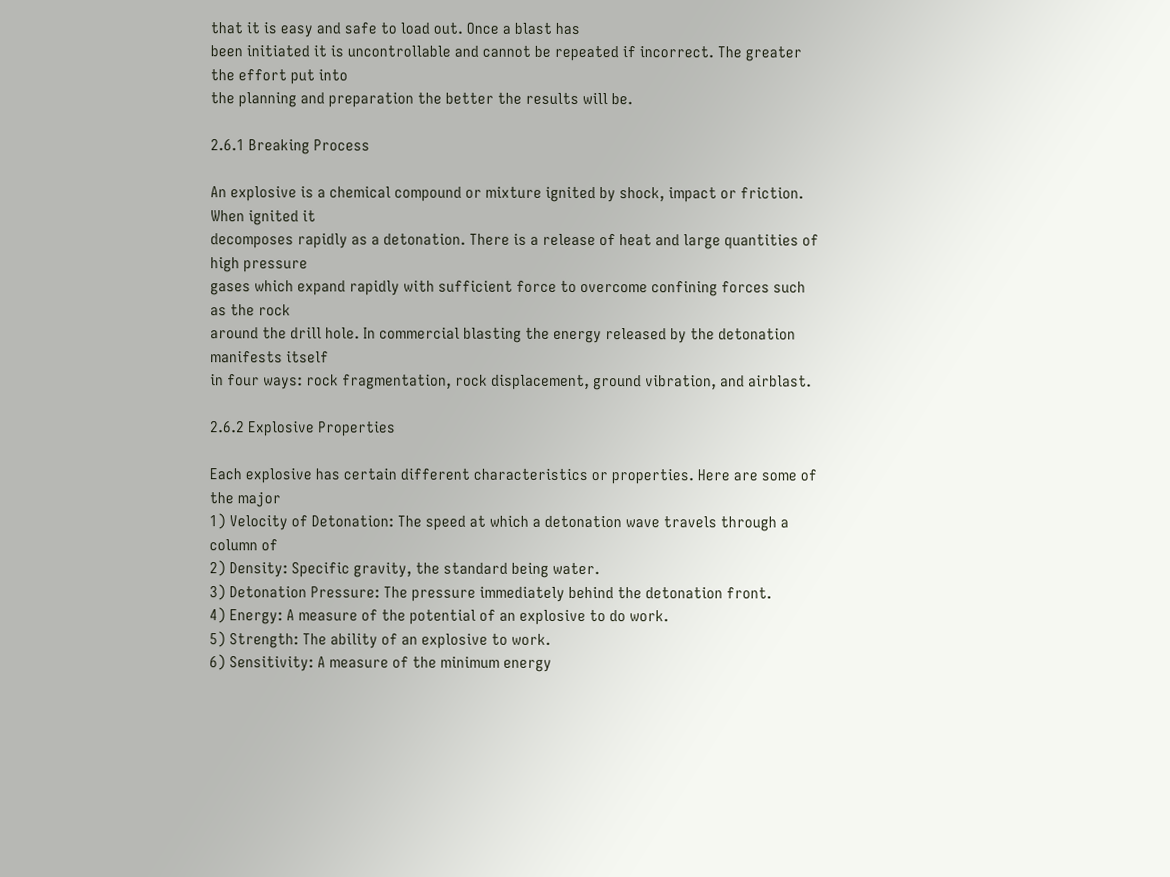that it is easy and safe to load out. Once a blast has
been initiated it is uncontrollable and cannot be repeated if incorrect. The greater the effort put into
the planning and preparation the better the results will be.

2.6.1 Breaking Process

An explosive is a chemical compound or mixture ignited by shock, impact or friction. When ignited it
decomposes rapidly as a detonation. There is a release of heat and large quantities of high pressure
gases which expand rapidly with sufficient force to overcome confining forces such as the rock
around the drill hole. In commercial blasting the energy released by the detonation manifests itself
in four ways: rock fragmentation, rock displacement, ground vibration, and airblast.

2.6.2 Explosive Properties

Each explosive has certain different characteristics or properties. Here are some of the major
1) Velocity of Detonation: The speed at which a detonation wave travels through a column of
2) Density: Specific gravity, the standard being water.
3) Detonation Pressure: The pressure immediately behind the detonation front.
4) Energy: A measure of the potential of an explosive to do work.
5) Strength: The ability of an explosive to work.
6) Sensitivity: A measure of the minimum energy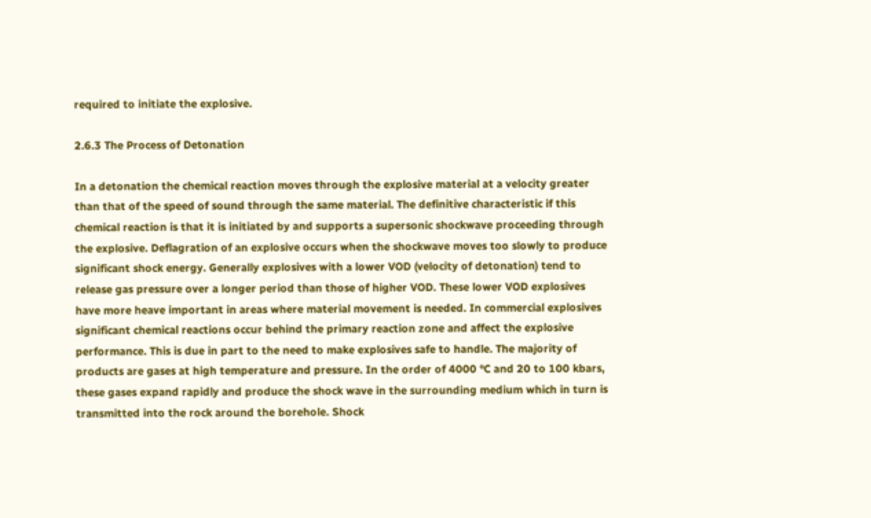required to initiate the explosive.

2.6.3 The Process of Detonation

In a detonation the chemical reaction moves through the explosive material at a velocity greater
than that of the speed of sound through the same material. The definitive characteristic if this
chemical reaction is that it is initiated by and supports a supersonic shockwave proceeding through
the explosive. Deflagration of an explosive occurs when the shockwave moves too slowly to produce
significant shock energy. Generally explosives with a lower VOD (velocity of detonation) tend to
release gas pressure over a longer period than those of higher VOD. These lower VOD explosives
have more heave important in areas where material movement is needed. In commercial explosives
significant chemical reactions occur behind the primary reaction zone and affect the explosive
performance. This is due in part to the need to make explosives safe to handle. The majority of
products are gases at high temperature and pressure. In the order of 4000 °C and 20 to 100 kbars,
these gases expand rapidly and produce the shock wave in the surrounding medium which in turn is
transmitted into the rock around the borehole. Shock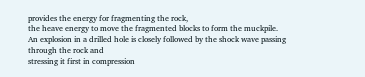provides the energy for fragmenting the rock,
the heave energy to move the fragmented blocks to form the muckpile.
An explosion in a drilled hole is closely followed by the shock wave passing through the rock and
stressing it first in compression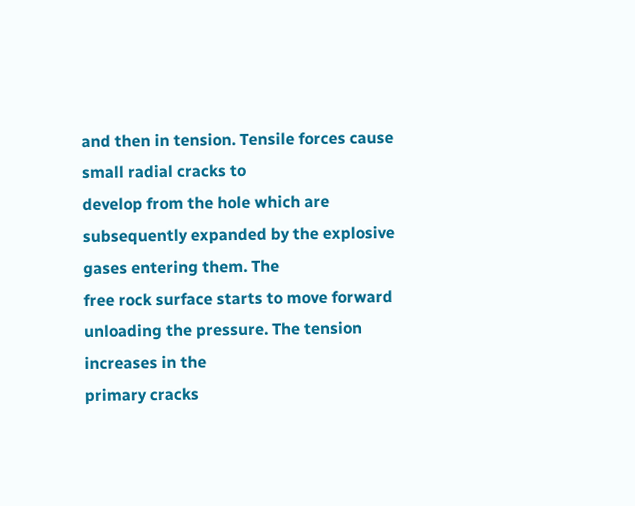and then in tension. Tensile forces cause small radial cracks to
develop from the hole which are subsequently expanded by the explosive gases entering them. The
free rock surface starts to move forward unloading the pressure. The tension increases in the
primary cracks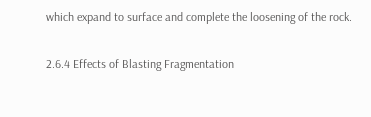which expand to surface and complete the loosening of the rock.

2.6.4 Effects of Blasting Fragmentation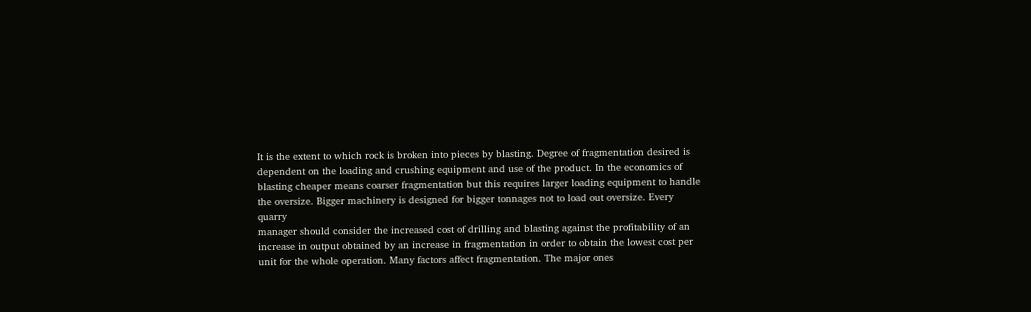It is the extent to which rock is broken into pieces by blasting. Degree of fragmentation desired is
dependent on the loading and crushing equipment and use of the product. In the economics of
blasting cheaper means coarser fragmentation but this requires larger loading equipment to handle
the oversize. Bigger machinery is designed for bigger tonnages not to load out oversize. Every quarry
manager should consider the increased cost of drilling and blasting against the profitability of an
increase in output obtained by an increase in fragmentation in order to obtain the lowest cost per
unit for the whole operation. Many factors affect fragmentation. The major ones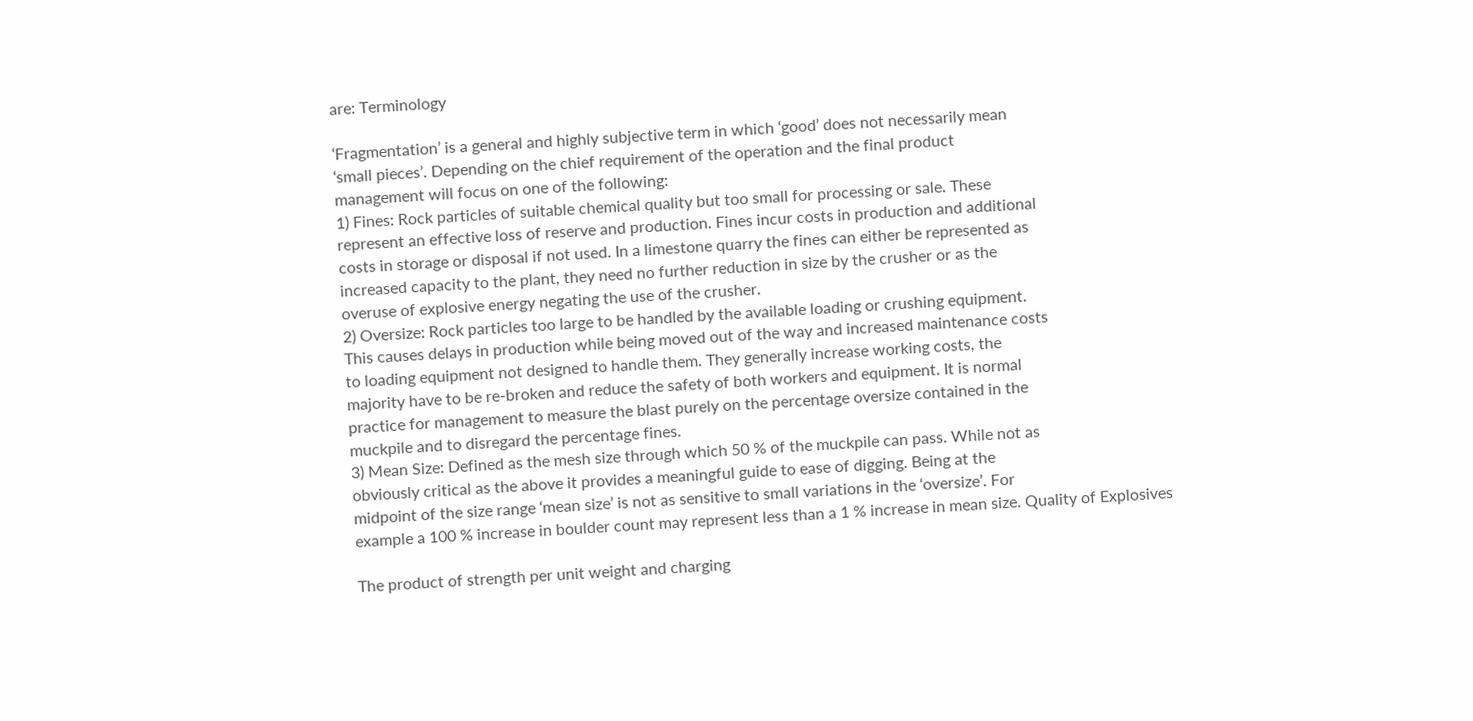are: Terminology

‘Fragmentation’ is a general and highly subjective term in which ‘good’ does not necessarily mean
‘small pieces’. Depending on the chief requirement of the operation and the final product
management will focus on one of the following:
1) Fines: Rock particles of suitable chemical quality but too small for processing or sale. These
represent an effective loss of reserve and production. Fines incur costs in production and additional
costs in storage or disposal if not used. In a limestone quarry the fines can either be represented as
increased capacity to the plant, they need no further reduction in size by the crusher or as the
overuse of explosive energy negating the use of the crusher.
2) Oversize: Rock particles too large to be handled by the available loading or crushing equipment.
This causes delays in production while being moved out of the way and increased maintenance costs
to loading equipment not designed to handle them. They generally increase working costs, the
majority have to be re-broken and reduce the safety of both workers and equipment. It is normal
practice for management to measure the blast purely on the percentage oversize contained in the
muckpile and to disregard the percentage fines.
3) Mean Size: Defined as the mesh size through which 50 % of the muckpile can pass. While not as
obviously critical as the above it provides a meaningful guide to ease of digging. Being at the
midpoint of the size range ‘mean size’ is not as sensitive to small variations in the ‘oversize’. For
example a 100 % increase in boulder count may represent less than a 1 % increase in mean size. Quality of Explosives

The product of strength per unit weight and charging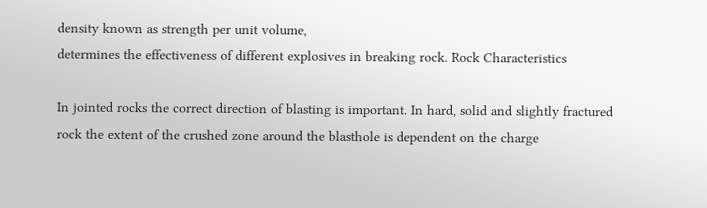density known as strength per unit volume,
determines the effectiveness of different explosives in breaking rock. Rock Characteristics

In jointed rocks the correct direction of blasting is important. In hard, solid and slightly fractured
rock the extent of the crushed zone around the blasthole is dependent on the charge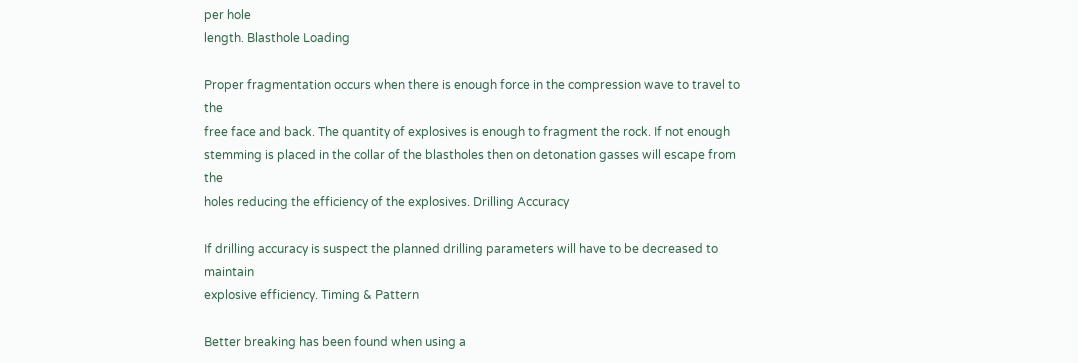per hole
length. Blasthole Loading

Proper fragmentation occurs when there is enough force in the compression wave to travel to the
free face and back. The quantity of explosives is enough to fragment the rock. If not enough
stemming is placed in the collar of the blastholes then on detonation gasses will escape from the
holes reducing the efficiency of the explosives. Drilling Accuracy

If drilling accuracy is suspect the planned drilling parameters will have to be decreased to maintain
explosive efficiency. Timing & Pattern

Better breaking has been found when using a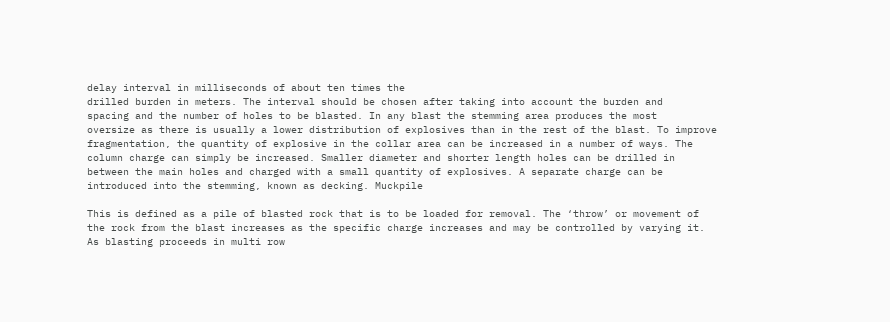delay interval in milliseconds of about ten times the
drilled burden in meters. The interval should be chosen after taking into account the burden and
spacing and the number of holes to be blasted. In any blast the stemming area produces the most
oversize as there is usually a lower distribution of explosives than in the rest of the blast. To improve
fragmentation, the quantity of explosive in the collar area can be increased in a number of ways. The
column charge can simply be increased. Smaller diameter and shorter length holes can be drilled in
between the main holes and charged with a small quantity of explosives. A separate charge can be
introduced into the stemming, known as decking. Muckpile

This is defined as a pile of blasted rock that is to be loaded for removal. The ‘throw’ or movement of
the rock from the blast increases as the specific charge increases and may be controlled by varying it.
As blasting proceeds in multi row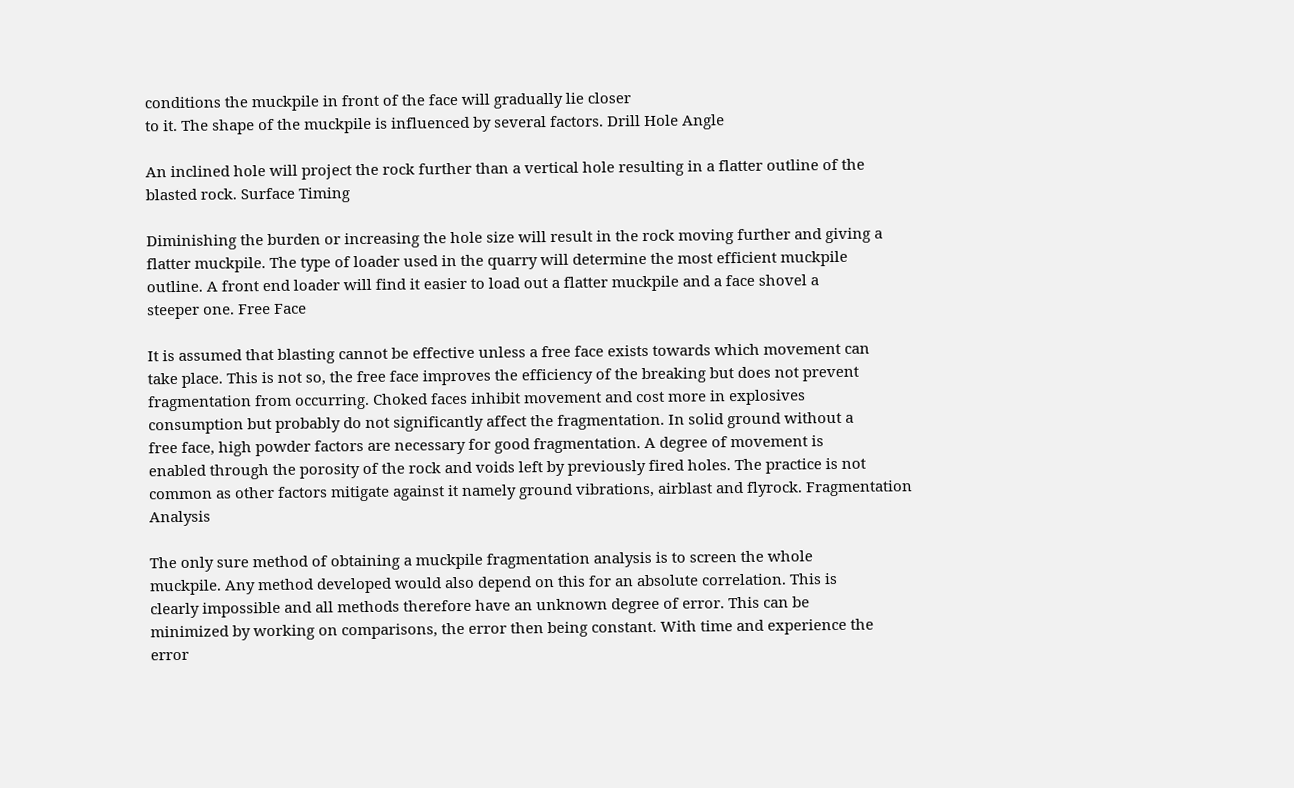conditions the muckpile in front of the face will gradually lie closer
to it. The shape of the muckpile is influenced by several factors. Drill Hole Angle

An inclined hole will project the rock further than a vertical hole resulting in a flatter outline of the
blasted rock. Surface Timing

Diminishing the burden or increasing the hole size will result in the rock moving further and giving a
flatter muckpile. The type of loader used in the quarry will determine the most efficient muckpile
outline. A front end loader will find it easier to load out a flatter muckpile and a face shovel a
steeper one. Free Face

It is assumed that blasting cannot be effective unless a free face exists towards which movement can
take place. This is not so, the free face improves the efficiency of the breaking but does not prevent
fragmentation from occurring. Choked faces inhibit movement and cost more in explosives
consumption but probably do not significantly affect the fragmentation. In solid ground without a
free face, high powder factors are necessary for good fragmentation. A degree of movement is
enabled through the porosity of the rock and voids left by previously fired holes. The practice is not
common as other factors mitigate against it namely ground vibrations, airblast and flyrock. Fragmentation Analysis

The only sure method of obtaining a muckpile fragmentation analysis is to screen the whole
muckpile. Any method developed would also depend on this for an absolute correlation. This is
clearly impossible and all methods therefore have an unknown degree of error. This can be
minimized by working on comparisons, the error then being constant. With time and experience the
error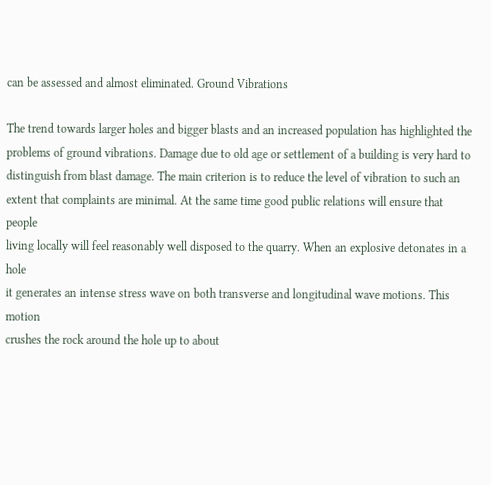can be assessed and almost eliminated. Ground Vibrations

The trend towards larger holes and bigger blasts and an increased population has highlighted the
problems of ground vibrations. Damage due to old age or settlement of a building is very hard to
distinguish from blast damage. The main criterion is to reduce the level of vibration to such an
extent that complaints are minimal. At the same time good public relations will ensure that people
living locally will feel reasonably well disposed to the quarry. When an explosive detonates in a hole
it generates an intense stress wave on both transverse and longitudinal wave motions. This motion
crushes the rock around the hole up to about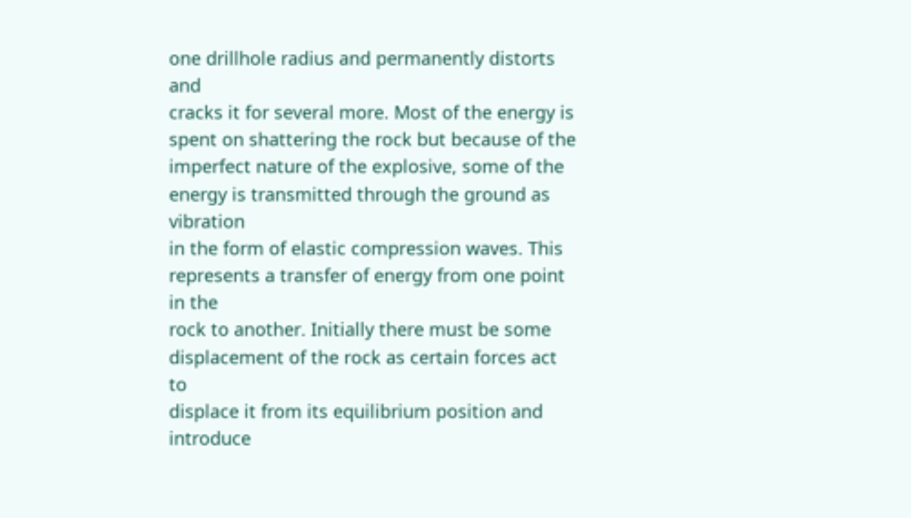one drillhole radius and permanently distorts and
cracks it for several more. Most of the energy is spent on shattering the rock but because of the
imperfect nature of the explosive, some of the energy is transmitted through the ground as vibration
in the form of elastic compression waves. This represents a transfer of energy from one point in the
rock to another. Initially there must be some displacement of the rock as certain forces act to
displace it from its equilibrium position and introduce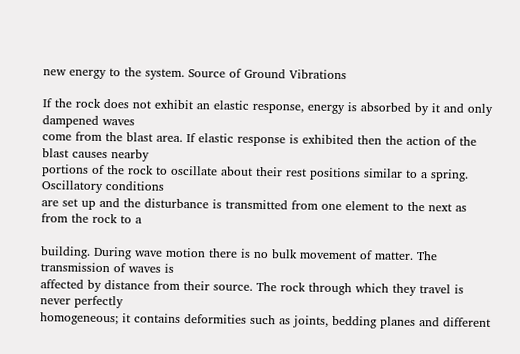new energy to the system. Source of Ground Vibrations

If the rock does not exhibit an elastic response, energy is absorbed by it and only dampened waves
come from the blast area. If elastic response is exhibited then the action of the blast causes nearby
portions of the rock to oscillate about their rest positions similar to a spring. Oscillatory conditions
are set up and the disturbance is transmitted from one element to the next as from the rock to a

building. During wave motion there is no bulk movement of matter. The transmission of waves is
affected by distance from their source. The rock through which they travel is never perfectly
homogeneous; it contains deformities such as joints, bedding planes and different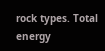rock types. Total
energy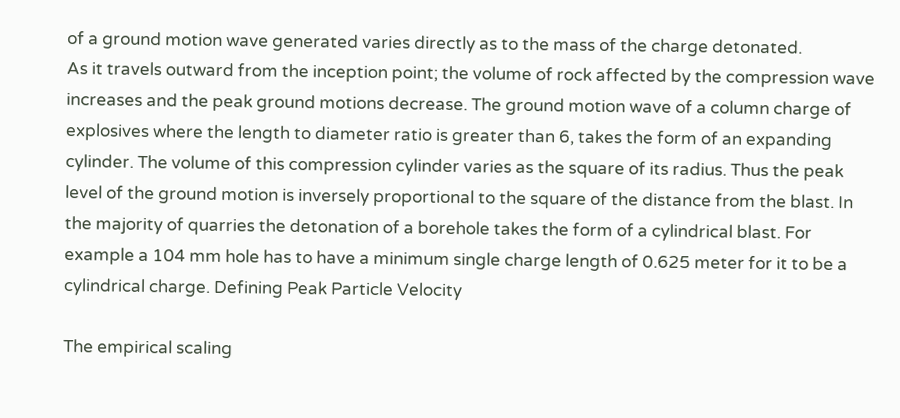of a ground motion wave generated varies directly as to the mass of the charge detonated.
As it travels outward from the inception point; the volume of rock affected by the compression wave
increases and the peak ground motions decrease. The ground motion wave of a column charge of
explosives where the length to diameter ratio is greater than 6, takes the form of an expanding
cylinder. The volume of this compression cylinder varies as the square of its radius. Thus the peak
level of the ground motion is inversely proportional to the square of the distance from the blast. In
the majority of quarries the detonation of a borehole takes the form of a cylindrical blast. For
example a 104 mm hole has to have a minimum single charge length of 0.625 meter for it to be a
cylindrical charge. Defining Peak Particle Velocity

The empirical scaling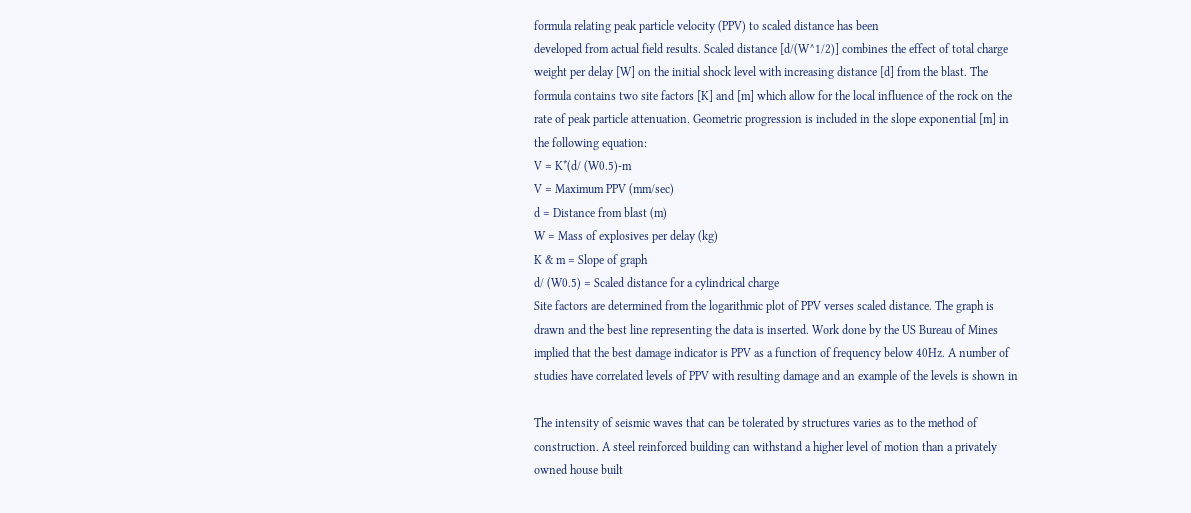formula relating peak particle velocity (PPV) to scaled distance has been
developed from actual field results. Scaled distance [d/(W^1/2)] combines the effect of total charge
weight per delay [W] on the initial shock level with increasing distance [d] from the blast. The
formula contains two site factors [K] and [m] which allow for the local influence of the rock on the
rate of peak particle attenuation. Geometric progression is included in the slope exponential [m] in
the following equation:
V = K*(d/ (W0.5)-m
V = Maximum PPV (mm/sec)
d = Distance from blast (m)
W = Mass of explosives per delay (kg)
K & m = Slope of graph
d/ (W0.5) = Scaled distance for a cylindrical charge
Site factors are determined from the logarithmic plot of PPV verses scaled distance. The graph is
drawn and the best line representing the data is inserted. Work done by the US Bureau of Mines
implied that the best damage indicator is PPV as a function of frequency below 40Hz. A number of
studies have correlated levels of PPV with resulting damage and an example of the levels is shown in

The intensity of seismic waves that can be tolerated by structures varies as to the method of
construction. A steel reinforced building can withstand a higher level of motion than a privately
owned house built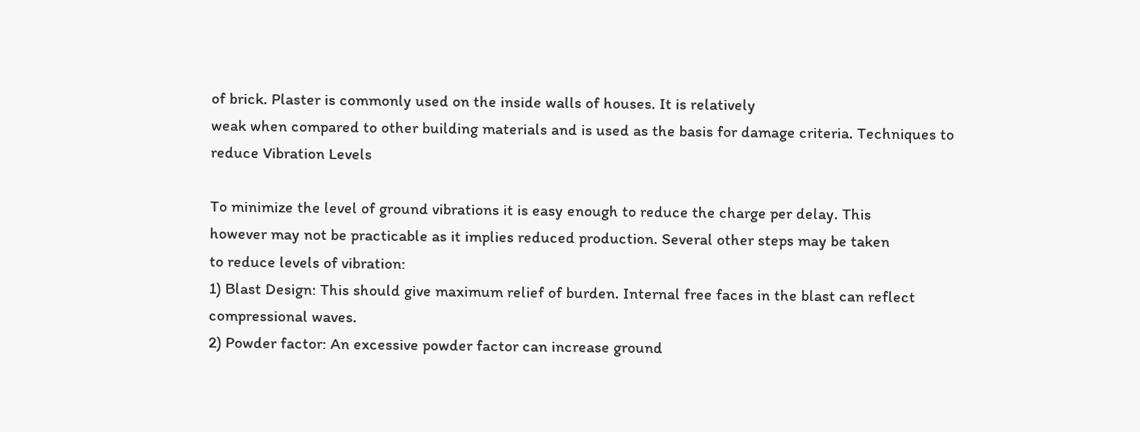of brick. Plaster is commonly used on the inside walls of houses. It is relatively
weak when compared to other building materials and is used as the basis for damage criteria. Techniques to reduce Vibration Levels

To minimize the level of ground vibrations it is easy enough to reduce the charge per delay. This
however may not be practicable as it implies reduced production. Several other steps may be taken
to reduce levels of vibration:
1) Blast Design: This should give maximum relief of burden. Internal free faces in the blast can reflect
compressional waves.
2) Powder factor: An excessive powder factor can increase ground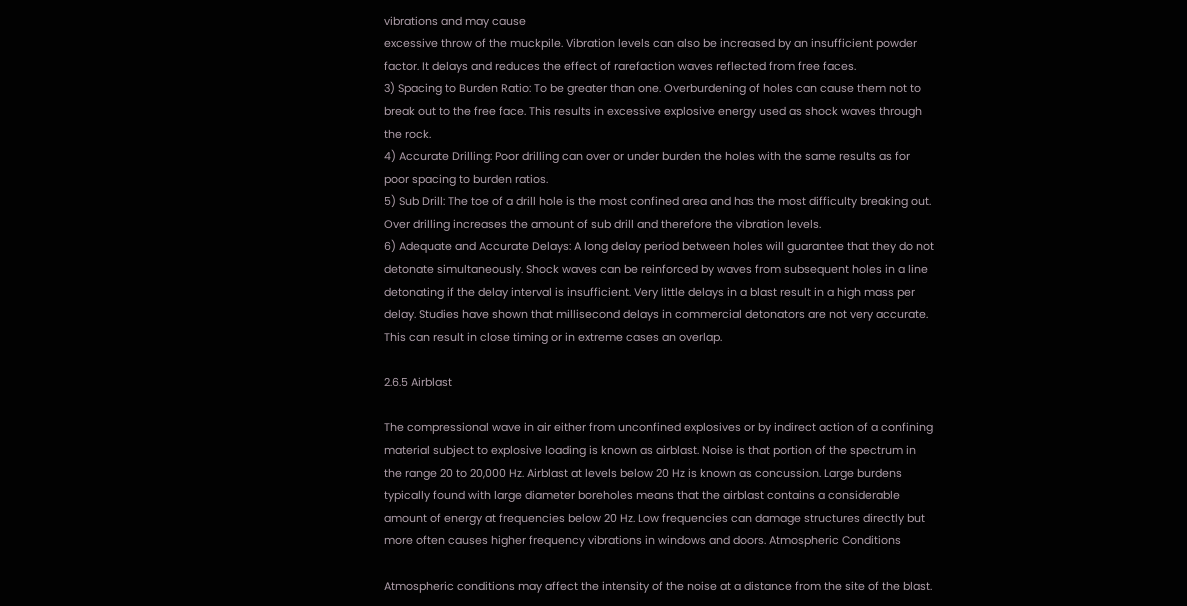vibrations and may cause
excessive throw of the muckpile. Vibration levels can also be increased by an insufficient powder
factor. It delays and reduces the effect of rarefaction waves reflected from free faces.
3) Spacing to Burden Ratio: To be greater than one. Overburdening of holes can cause them not to
break out to the free face. This results in excessive explosive energy used as shock waves through
the rock.
4) Accurate Drilling: Poor drilling can over or under burden the holes with the same results as for
poor spacing to burden ratios.
5) Sub Drill: The toe of a drill hole is the most confined area and has the most difficulty breaking out.
Over drilling increases the amount of sub drill and therefore the vibration levels.
6) Adequate and Accurate Delays: A long delay period between holes will guarantee that they do not
detonate simultaneously. Shock waves can be reinforced by waves from subsequent holes in a line
detonating if the delay interval is insufficient. Very little delays in a blast result in a high mass per
delay. Studies have shown that millisecond delays in commercial detonators are not very accurate.
This can result in close timing or in extreme cases an overlap.

2.6.5 Airblast

The compressional wave in air either from unconfined explosives or by indirect action of a confining
material subject to explosive loading is known as airblast. Noise is that portion of the spectrum in
the range 20 to 20,000 Hz. Airblast at levels below 20 Hz is known as concussion. Large burdens
typically found with large diameter boreholes means that the airblast contains a considerable
amount of energy at frequencies below 20 Hz. Low frequencies can damage structures directly but
more often causes higher frequency vibrations in windows and doors. Atmospheric Conditions

Atmospheric conditions may affect the intensity of the noise at a distance from the site of the blast.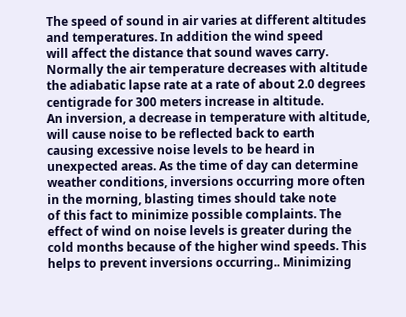The speed of sound in air varies at different altitudes and temperatures. In addition the wind speed
will affect the distance that sound waves carry. Normally the air temperature decreases with altitude
the adiabatic lapse rate at a rate of about 2.0 degrees centigrade for 300 meters increase in altitude.
An inversion, a decrease in temperature with altitude, will cause noise to be reflected back to earth
causing excessive noise levels to be heard in unexpected areas. As the time of day can determine
weather conditions, inversions occurring more often in the morning, blasting times should take note
of this fact to minimize possible complaints. The effect of wind on noise levels is greater during the
cold months because of the higher wind speeds. This helps to prevent inversions occurring.. Minimizing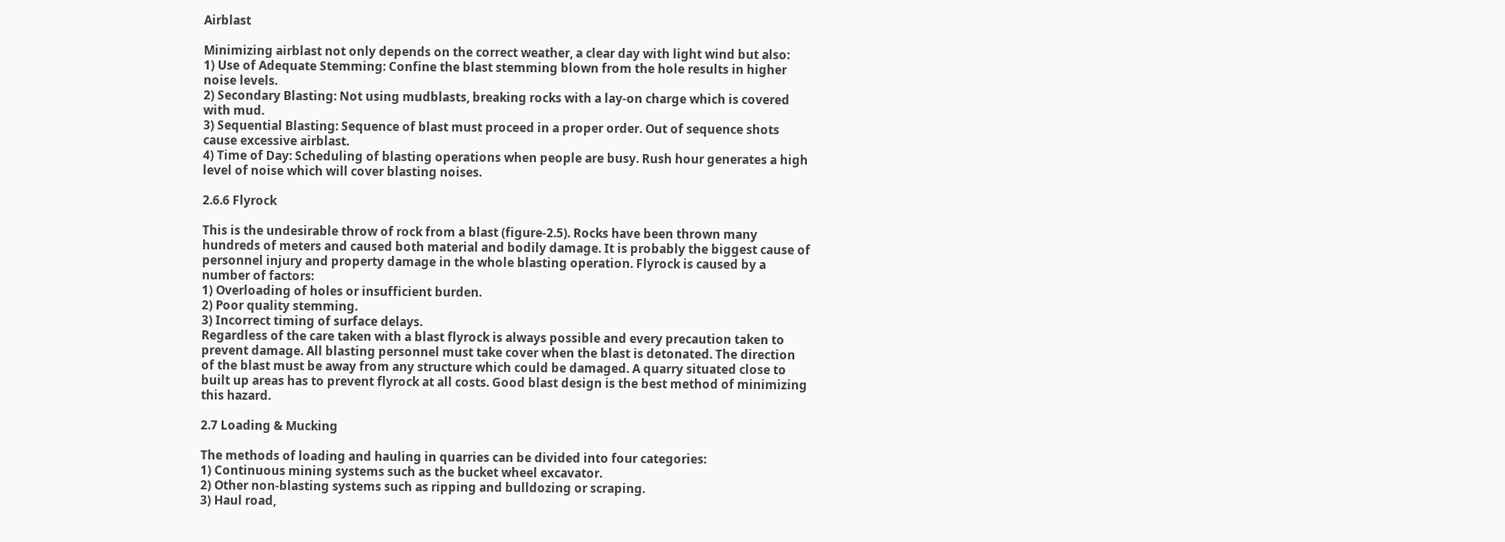Airblast

Minimizing airblast not only depends on the correct weather, a clear day with light wind but also:
1) Use of Adequate Stemming: Confine the blast stemming blown from the hole results in higher
noise levels.
2) Secondary Blasting: Not using mudblasts, breaking rocks with a lay-on charge which is covered
with mud.
3) Sequential Blasting: Sequence of blast must proceed in a proper order. Out of sequence shots
cause excessive airblast.
4) Time of Day: Scheduling of blasting operations when people are busy. Rush hour generates a high
level of noise which will cover blasting noises.

2.6.6 Flyrock

This is the undesirable throw of rock from a blast (figure-2.5). Rocks have been thrown many
hundreds of meters and caused both material and bodily damage. It is probably the biggest cause of
personnel injury and property damage in the whole blasting operation. Flyrock is caused by a
number of factors:
1) Overloading of holes or insufficient burden.
2) Poor quality stemming.
3) Incorrect timing of surface delays.
Regardless of the care taken with a blast flyrock is always possible and every precaution taken to
prevent damage. All blasting personnel must take cover when the blast is detonated. The direction
of the blast must be away from any structure which could be damaged. A quarry situated close to
built up areas has to prevent flyrock at all costs. Good blast design is the best method of minimizing
this hazard.

2.7 Loading & Mucking

The methods of loading and hauling in quarries can be divided into four categories:
1) Continuous mining systems such as the bucket wheel excavator.
2) Other non-blasting systems such as ripping and bulldozing or scraping.
3) Haul road,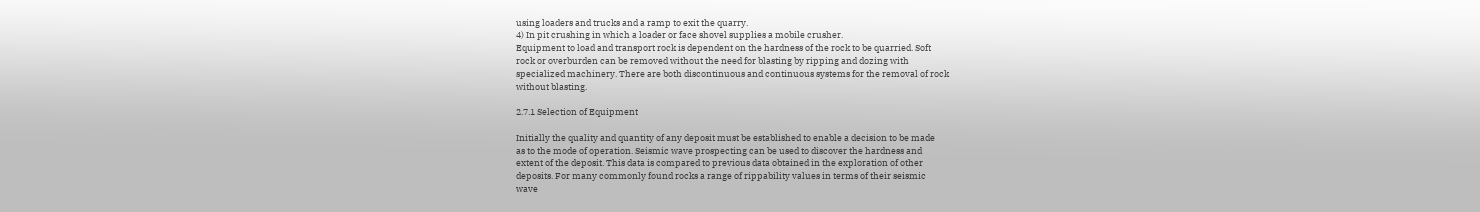using loaders and trucks and a ramp to exit the quarry.
4) In pit crushing in which a loader or face shovel supplies a mobile crusher.
Equipment to load and transport rock is dependent on the hardness of the rock to be quarried. Soft
rock or overburden can be removed without the need for blasting by ripping and dozing with
specialized machinery. There are both discontinuous and continuous systems for the removal of rock
without blasting.

2.7.1 Selection of Equipment

Initially the quality and quantity of any deposit must be established to enable a decision to be made
as to the mode of operation. Seismic wave prospecting can be used to discover the hardness and
extent of the deposit. This data is compared to previous data obtained in the exploration of other
deposits. For many commonly found rocks a range of rippability values in terms of their seismic
wave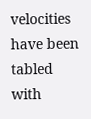velocities have been tabled with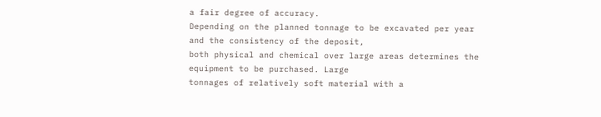a fair degree of accuracy.
Depending on the planned tonnage to be excavated per year and the consistency of the deposit,
both physical and chemical over large areas determines the equipment to be purchased. Large
tonnages of relatively soft material with a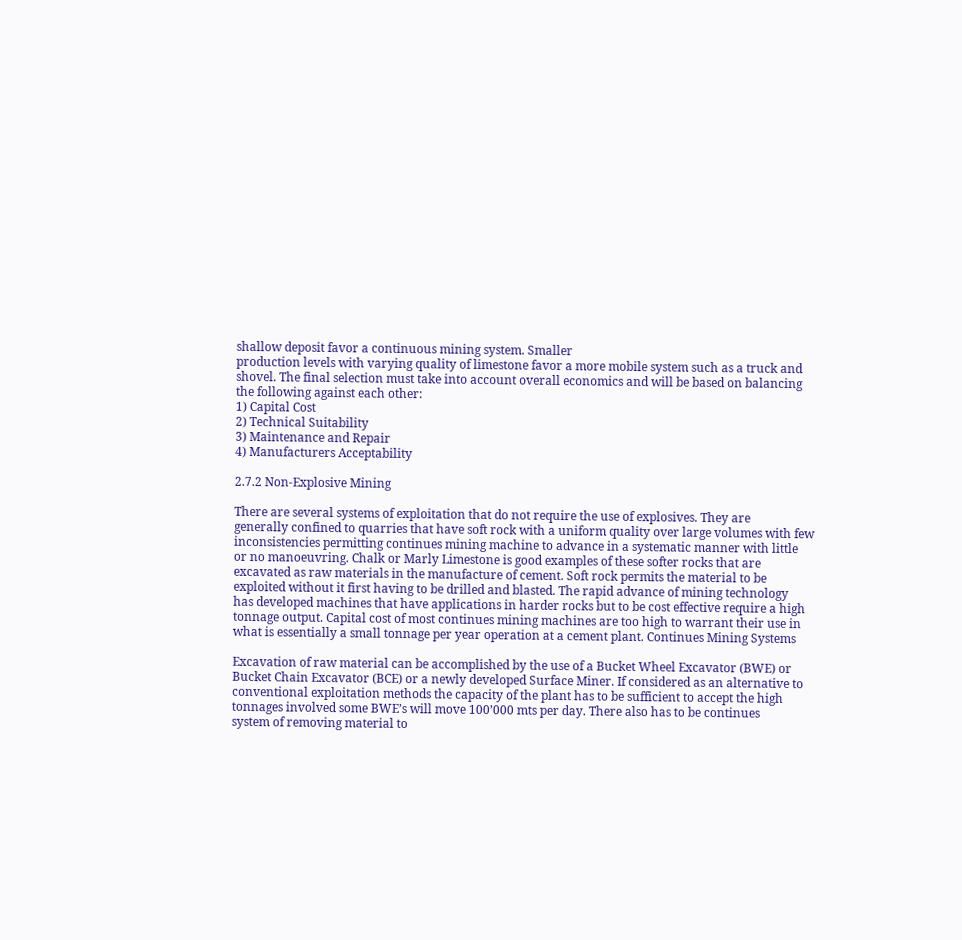shallow deposit favor a continuous mining system. Smaller
production levels with varying quality of limestone favor a more mobile system such as a truck and
shovel. The final selection must take into account overall economics and will be based on balancing
the following against each other:
1) Capital Cost
2) Technical Suitability
3) Maintenance and Repair
4) Manufacturers Acceptability

2.7.2 Non-Explosive Mining

There are several systems of exploitation that do not require the use of explosives. They are
generally confined to quarries that have soft rock with a uniform quality over large volumes with few
inconsistencies permitting continues mining machine to advance in a systematic manner with little
or no manoeuvring. Chalk or Marly Limestone is good examples of these softer rocks that are
excavated as raw materials in the manufacture of cement. Soft rock permits the material to be
exploited without it first having to be drilled and blasted. The rapid advance of mining technology
has developed machines that have applications in harder rocks but to be cost effective require a high
tonnage output. Capital cost of most continues mining machines are too high to warrant their use in
what is essentially a small tonnage per year operation at a cement plant. Continues Mining Systems

Excavation of raw material can be accomplished by the use of a Bucket Wheel Excavator (BWE) or
Bucket Chain Excavator (BCE) or a newly developed Surface Miner. If considered as an alternative to
conventional exploitation methods the capacity of the plant has to be sufficient to accept the high
tonnages involved some BWE’s will move 100’000 mts per day. There also has to be continues
system of removing material to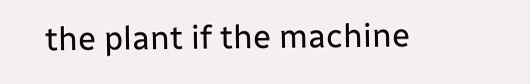the plant if the machine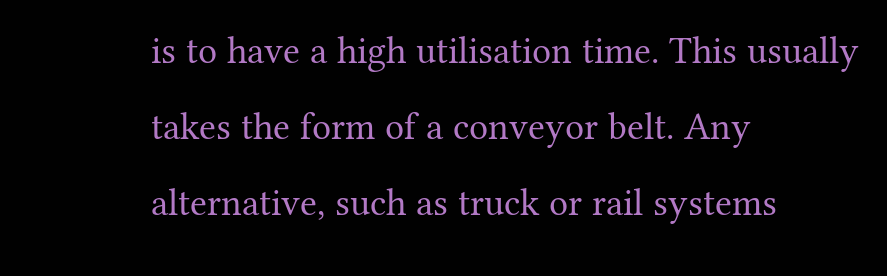is to have a high utilisation time. This usually
takes the form of a conveyor belt. Any alternative, such as truck or rail systems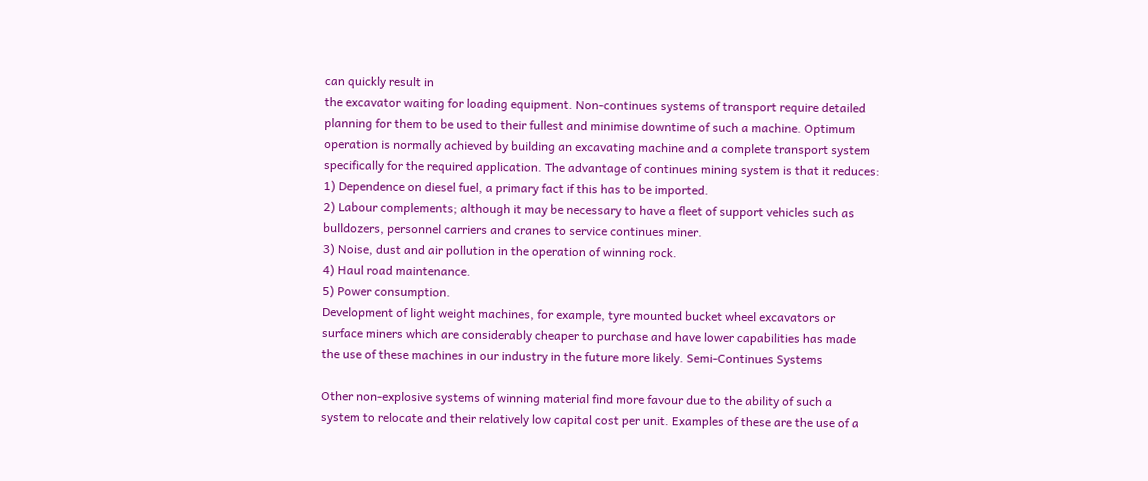can quickly result in
the excavator waiting for loading equipment. Non-continues systems of transport require detailed
planning for them to be used to their fullest and minimise downtime of such a machine. Optimum
operation is normally achieved by building an excavating machine and a complete transport system
specifically for the required application. The advantage of continues mining system is that it reduces:
1) Dependence on diesel fuel, a primary fact if this has to be imported.
2) Labour complements; although it may be necessary to have a fleet of support vehicles such as
bulldozers, personnel carriers and cranes to service continues miner.
3) Noise, dust and air pollution in the operation of winning rock.
4) Haul road maintenance.
5) Power consumption.
Development of light weight machines, for example, tyre mounted bucket wheel excavators or
surface miners which are considerably cheaper to purchase and have lower capabilities has made
the use of these machines in our industry in the future more likely. Semi-Continues Systems

Other non-explosive systems of winning material find more favour due to the ability of such a
system to relocate and their relatively low capital cost per unit. Examples of these are the use of a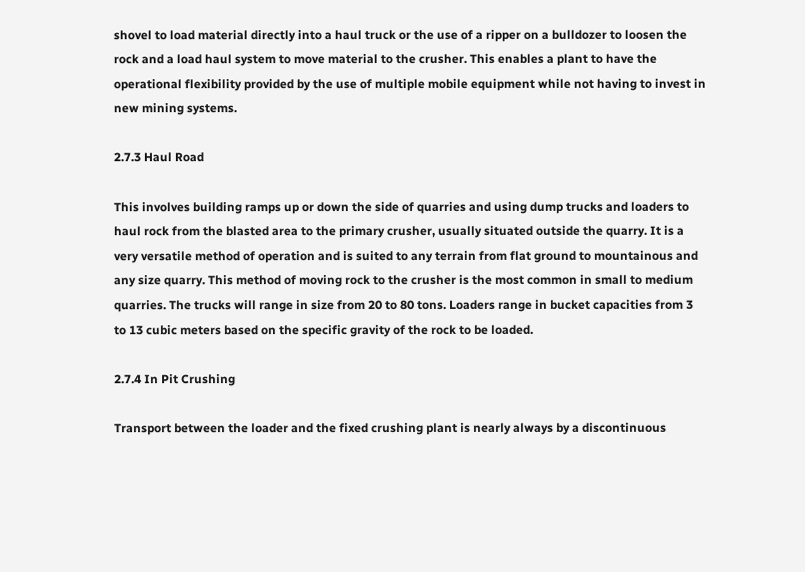shovel to load material directly into a haul truck or the use of a ripper on a bulldozer to loosen the
rock and a load haul system to move material to the crusher. This enables a plant to have the
operational flexibility provided by the use of multiple mobile equipment while not having to invest in
new mining systems.

2.7.3 Haul Road

This involves building ramps up or down the side of quarries and using dump trucks and loaders to
haul rock from the blasted area to the primary crusher, usually situated outside the quarry. It is a
very versatile method of operation and is suited to any terrain from flat ground to mountainous and
any size quarry. This method of moving rock to the crusher is the most common in small to medium
quarries. The trucks will range in size from 20 to 80 tons. Loaders range in bucket capacities from 3
to 13 cubic meters based on the specific gravity of the rock to be loaded.

2.7.4 In Pit Crushing

Transport between the loader and the fixed crushing plant is nearly always by a discontinuous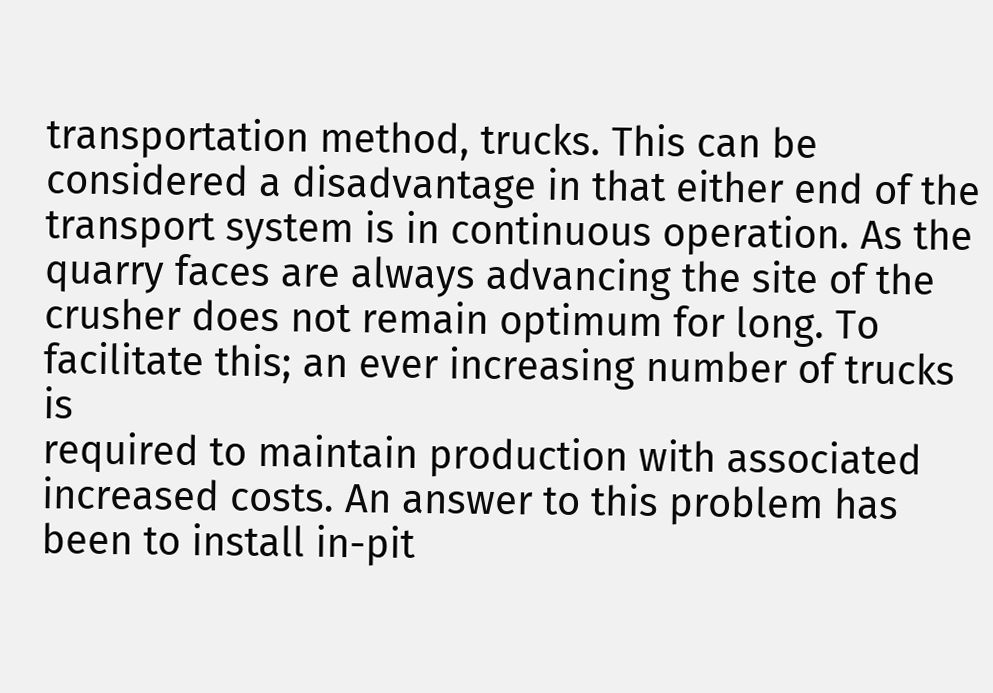transportation method, trucks. This can be considered a disadvantage in that either end of the
transport system is in continuous operation. As the quarry faces are always advancing the site of the
crusher does not remain optimum for long. To facilitate this; an ever increasing number of trucks is
required to maintain production with associated increased costs. An answer to this problem has
been to install in-pit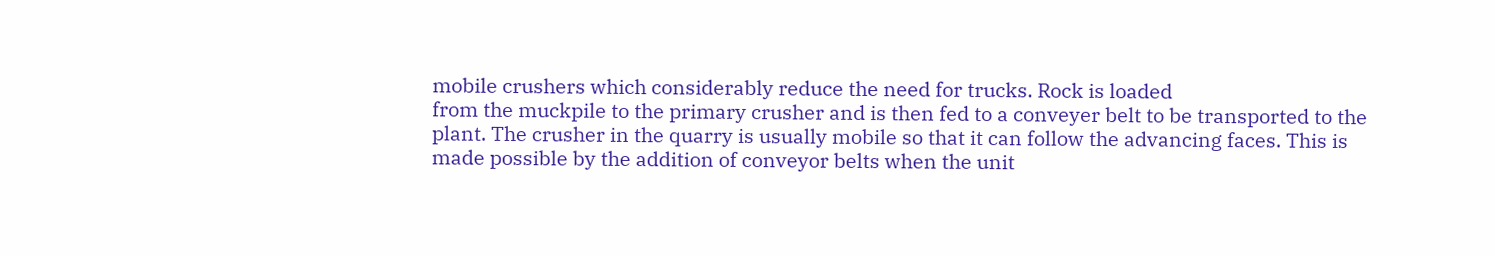mobile crushers which considerably reduce the need for trucks. Rock is loaded
from the muckpile to the primary crusher and is then fed to a conveyer belt to be transported to the
plant. The crusher in the quarry is usually mobile so that it can follow the advancing faces. This is
made possible by the addition of conveyor belts when the unit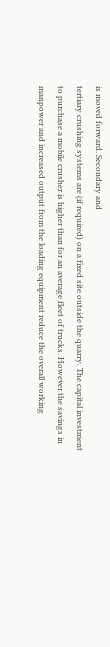is moved forward. Secondary and
tertiary crushing systems are (if required) on a fixed site outside the quarry. The capital investment
to purchase a mobile crusher is higher than for an average fleet of trucks. However the savings in
manpower and increased output from the loading equipment reduce the overall working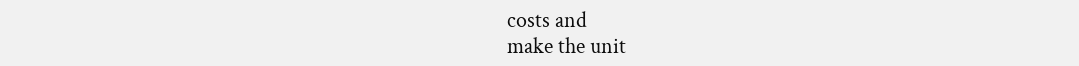costs and
make the unit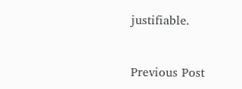justifiable.


Previous Post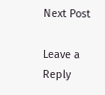Next Post

Leave a Reply